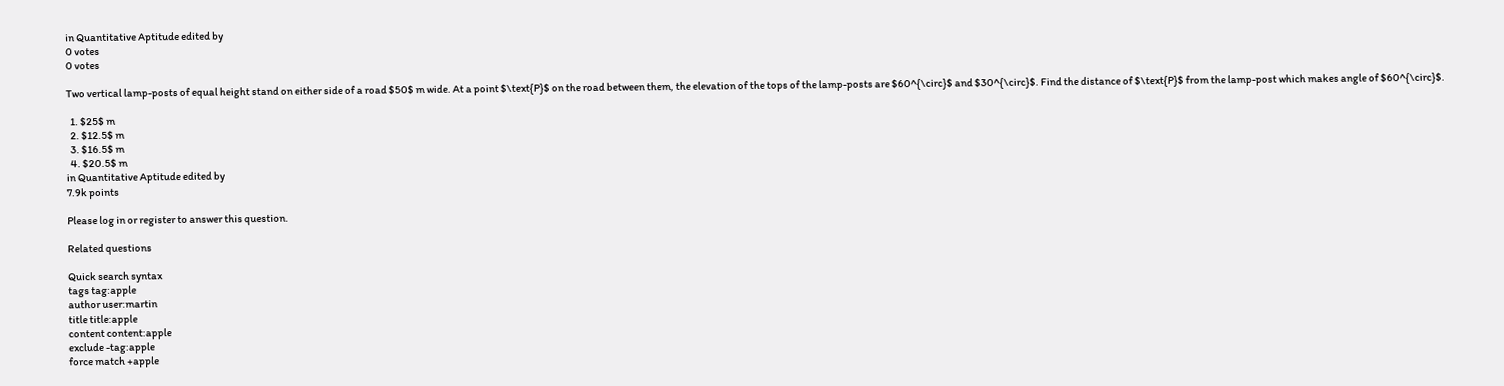in Quantitative Aptitude edited by
0 votes
0 votes

Two vertical lamp-posts of equal height stand on either side of a road $50$ m wide. At a point $\text{P}$ on the road between them, the elevation of the tops of the lamp-posts are $60^{\circ}$ and $30^{\circ}$. Find the distance of $\text{P}$ from the lamp-post which makes angle of $60^{\circ}$.

  1. $25$ m
  2. $12.5$ m
  3. $16.5$ m
  4. $20.5$ m
in Quantitative Aptitude edited by
7.9k points

Please log in or register to answer this question.

Related questions

Quick search syntax
tags tag:apple
author user:martin
title title:apple
content content:apple
exclude -tag:apple
force match +apple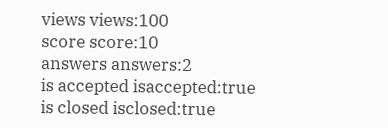views views:100
score score:10
answers answers:2
is accepted isaccepted:true
is closed isclosed:true